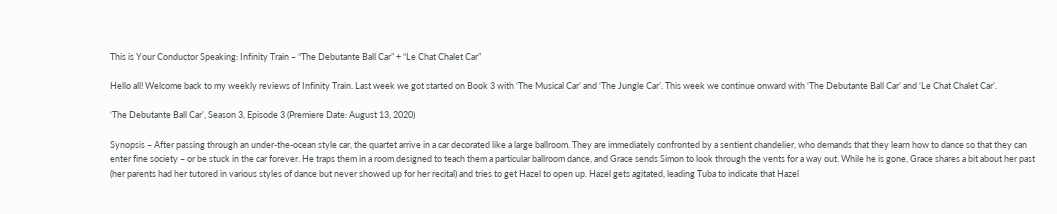This is Your Conductor Speaking: Infinity Train – “The Debutante Ball Car” + “Le Chat Chalet Car”

Hello all! Welcome back to my weekly reviews of Infinity Train. Last week we got started on Book 3 with ‘The Musical Car’ and ‘The Jungle Car’. This week we continue onward with ‘The Debutante Ball Car’ and ‘Le Chat Chalet Car’.

‘The Debutante Ball Car’, Season 3, Episode 3 (Premiere Date: August 13, 2020)

Synopsis – After passing through an under-the-ocean style car, the quartet arrive in a car decorated like a large ballroom. They are immediately confronted by a sentient chandelier, who demands that they learn how to dance so that they can enter fine society – or be stuck in the car forever. He traps them in a room designed to teach them a particular ballroom dance, and Grace sends Simon to look through the vents for a way out. While he is gone, Grace shares a bit about her past (her parents had her tutored in various styles of dance but never showed up for her recital) and tries to get Hazel to open up. Hazel gets agitated, leading Tuba to indicate that Hazel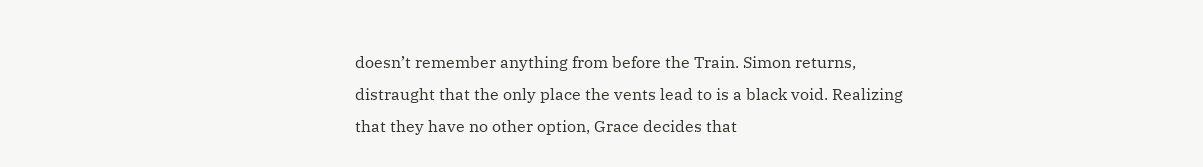doesn’t remember anything from before the Train. Simon returns, distraught that the only place the vents lead to is a black void. Realizing that they have no other option, Grace decides that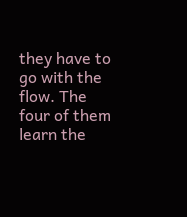they have to go with the flow. The four of them learn the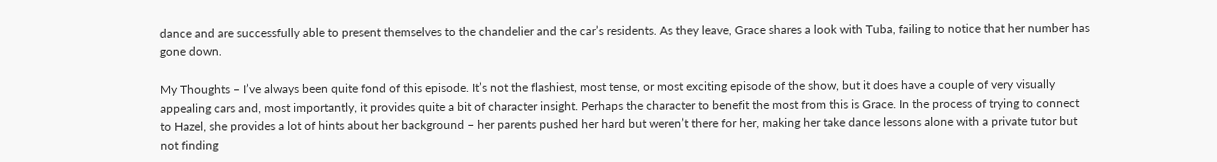dance and are successfully able to present themselves to the chandelier and the car’s residents. As they leave, Grace shares a look with Tuba, failing to notice that her number has gone down.

My Thoughts – I’ve always been quite fond of this episode. It’s not the flashiest, most tense, or most exciting episode of the show, but it does have a couple of very visually appealing cars and, most importantly, it provides quite a bit of character insight. Perhaps the character to benefit the most from this is Grace. In the process of trying to connect to Hazel, she provides a lot of hints about her background – her parents pushed her hard but weren’t there for her, making her take dance lessons alone with a private tutor but not finding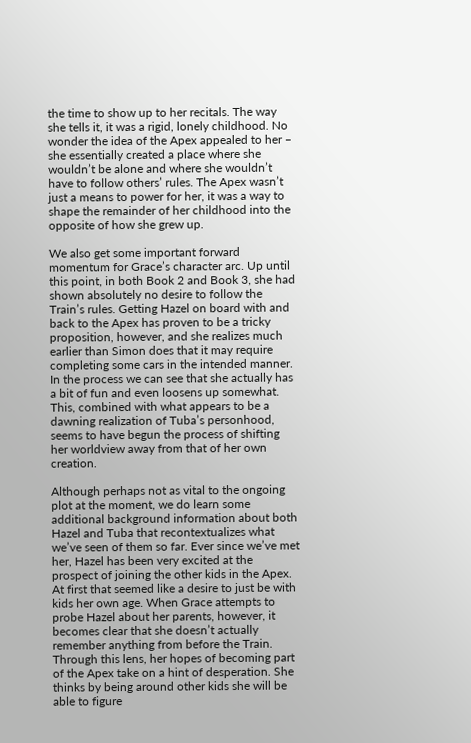the time to show up to her recitals. The way she tells it, it was a rigid, lonely childhood. No wonder the idea of the Apex appealed to her – she essentially created a place where she wouldn’t be alone and where she wouldn’t have to follow others’ rules. The Apex wasn’t just a means to power for her, it was a way to shape the remainder of her childhood into the opposite of how she grew up.

We also get some important forward momentum for Grace’s character arc. Up until this point, in both Book 2 and Book 3, she had shown absolutely no desire to follow the Train’s rules. Getting Hazel on board with and back to the Apex has proven to be a tricky proposition, however, and she realizes much earlier than Simon does that it may require completing some cars in the intended manner. In the process we can see that she actually has a bit of fun and even loosens up somewhat. This, combined with what appears to be a dawning realization of Tuba’s personhood, seems to have begun the process of shifting her worldview away from that of her own creation.

Although perhaps not as vital to the ongoing plot at the moment, we do learn some additional background information about both Hazel and Tuba that recontextualizes what we’ve seen of them so far. Ever since we’ve met her, Hazel has been very excited at the prospect of joining the other kids in the Apex. At first that seemed like a desire to just be with kids her own age. When Grace attempts to probe Hazel about her parents, however, it becomes clear that she doesn’t actually remember anything from before the Train. Through this lens, her hopes of becoming part of the Apex take on a hint of desperation. She thinks by being around other kids she will be able to figure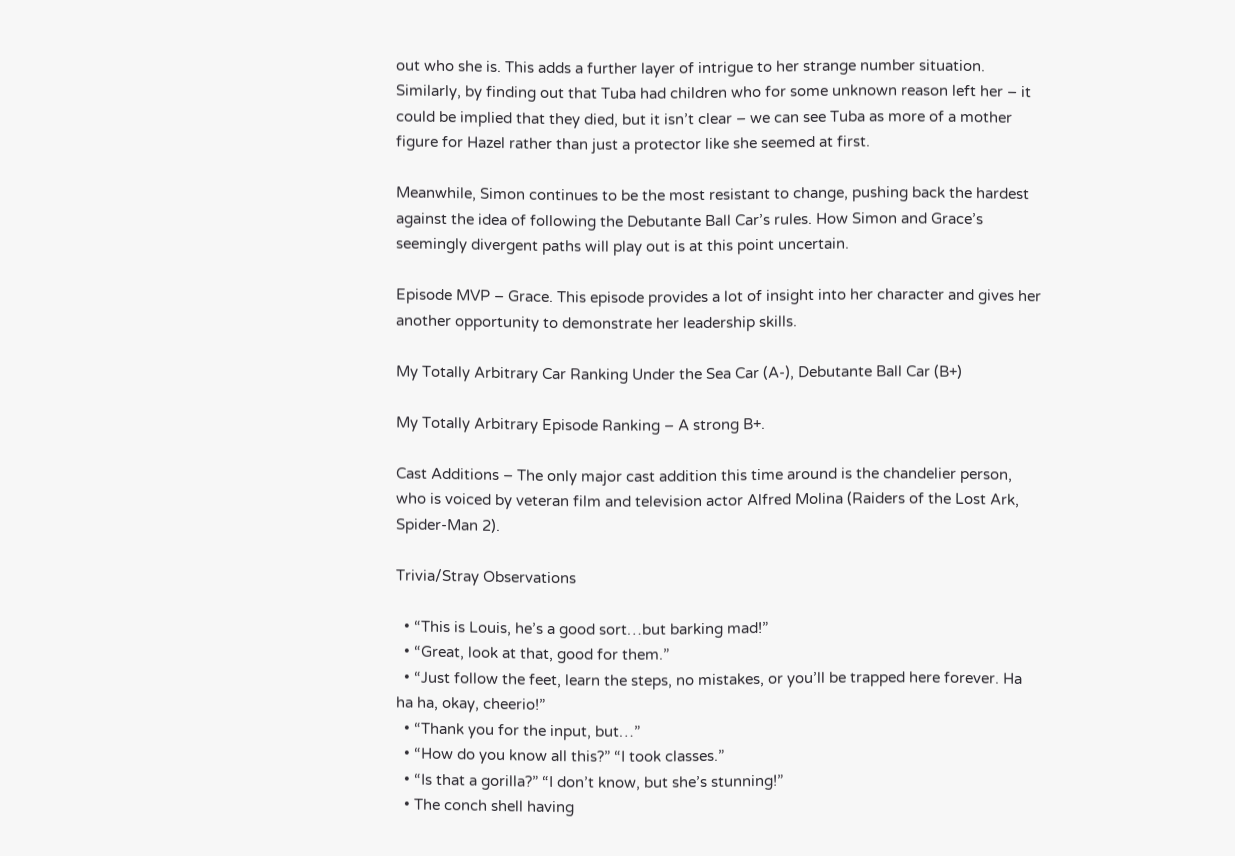out who she is. This adds a further layer of intrigue to her strange number situation. Similarly, by finding out that Tuba had children who for some unknown reason left her – it could be implied that they died, but it isn’t clear – we can see Tuba as more of a mother figure for Hazel rather than just a protector like she seemed at first.

Meanwhile, Simon continues to be the most resistant to change, pushing back the hardest against the idea of following the Debutante Ball Car’s rules. How Simon and Grace’s seemingly divergent paths will play out is at this point uncertain.

Episode MVP – Grace. This episode provides a lot of insight into her character and gives her another opportunity to demonstrate her leadership skills.

My Totally Arbitrary Car Ranking Under the Sea Car (A-), Debutante Ball Car (B+)

My Totally Arbitrary Episode Ranking – A strong B+.

Cast Additions – The only major cast addition this time around is the chandelier person, who is voiced by veteran film and television actor Alfred Molina (Raiders of the Lost Ark, Spider-Man 2).

Trivia/Stray Observations

  • “This is Louis, he’s a good sort…but barking mad!”
  • “Great, look at that, good for them.”
  • “Just follow the feet, learn the steps, no mistakes, or you’ll be trapped here forever. Ha ha ha, okay, cheerio!”
  • “Thank you for the input, but…”
  • “How do you know all this?” “I took classes.”
  • “Is that a gorilla?” “I don’t know, but she’s stunning!”
  • The conch shell having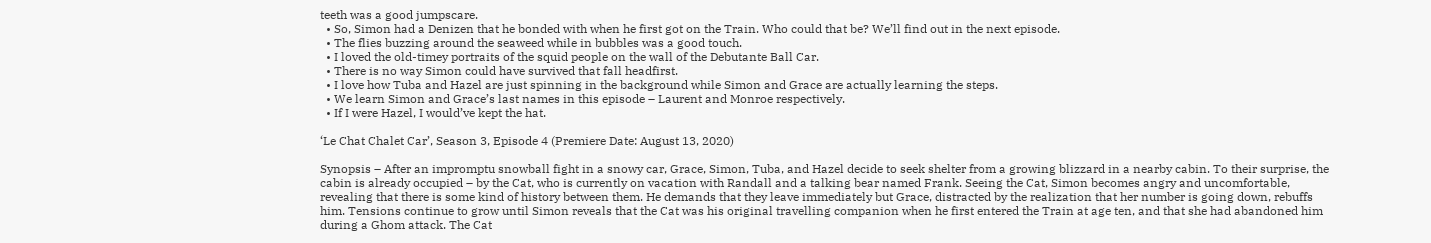teeth was a good jumpscare.
  • So, Simon had a Denizen that he bonded with when he first got on the Train. Who could that be? We’ll find out in the next episode.
  • The flies buzzing around the seaweed while in bubbles was a good touch.
  • I loved the old-timey portraits of the squid people on the wall of the Debutante Ball Car.
  • There is no way Simon could have survived that fall headfirst.
  • I love how Tuba and Hazel are just spinning in the background while Simon and Grace are actually learning the steps.
  • We learn Simon and Grace’s last names in this episode – Laurent and Monroe respectively.
  • If I were Hazel, I would’ve kept the hat.

‘Le Chat Chalet Car’, Season 3, Episode 4 (Premiere Date: August 13, 2020)

Synopsis – After an impromptu snowball fight in a snowy car, Grace, Simon, Tuba, and Hazel decide to seek shelter from a growing blizzard in a nearby cabin. To their surprise, the cabin is already occupied – by the Cat, who is currently on vacation with Randall and a talking bear named Frank. Seeing the Cat, Simon becomes angry and uncomfortable, revealing that there is some kind of history between them. He demands that they leave immediately but Grace, distracted by the realization that her number is going down, rebuffs him. Tensions continue to grow until Simon reveals that the Cat was his original travelling companion when he first entered the Train at age ten, and that she had abandoned him during a Ghom attack. The Cat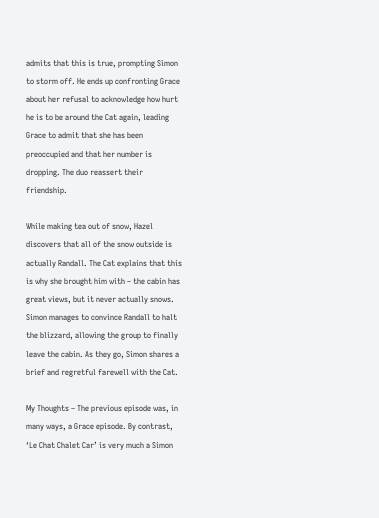admits that this is true, prompting Simon to storm off. He ends up confronting Grace about her refusal to acknowledge how hurt he is to be around the Cat again, leading Grace to admit that she has been preoccupied and that her number is dropping. The duo reassert their friendship.

While making tea out of snow, Hazel discovers that all of the snow outside is actually Randall. The Cat explains that this is why she brought him with – the cabin has great views, but it never actually snows. Simon manages to convince Randall to halt the blizzard, allowing the group to finally leave the cabin. As they go, Simon shares a brief and regretful farewell with the Cat.

My Thoughts – The previous episode was, in many ways, a Grace episode. By contrast, ‘Le Chat Chalet Car’ is very much a Simon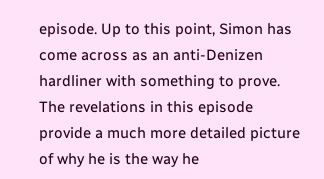episode. Up to this point, Simon has come across as an anti-Denizen hardliner with something to prove. The revelations in this episode provide a much more detailed picture of why he is the way he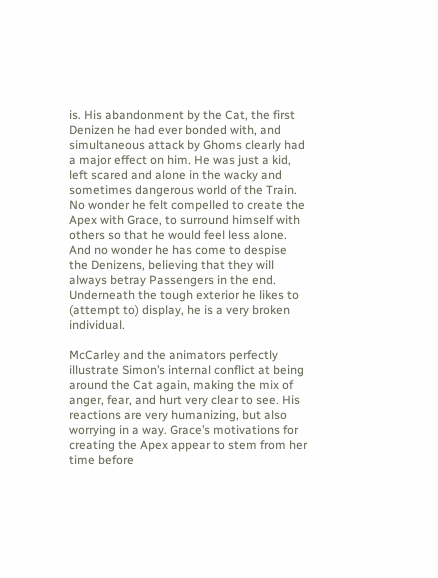is. His abandonment by the Cat, the first Denizen he had ever bonded with, and simultaneous attack by Ghoms clearly had a major effect on him. He was just a kid, left scared and alone in the wacky and sometimes dangerous world of the Train. No wonder he felt compelled to create the Apex with Grace, to surround himself with others so that he would feel less alone. And no wonder he has come to despise the Denizens, believing that they will always betray Passengers in the end. Underneath the tough exterior he likes to (attempt to) display, he is a very broken individual.

McCarley and the animators perfectly illustrate Simon’s internal conflict at being around the Cat again, making the mix of anger, fear, and hurt very clear to see. His reactions are very humanizing, but also worrying in a way. Grace’s motivations for creating the Apex appear to stem from her time before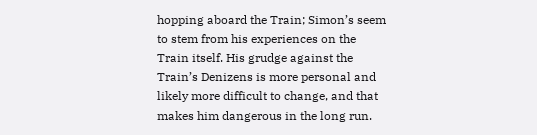hopping aboard the Train; Simon’s seem to stem from his experiences on the Train itself. His grudge against the Train’s Denizens is more personal and likely more difficult to change, and that makes him dangerous in the long run.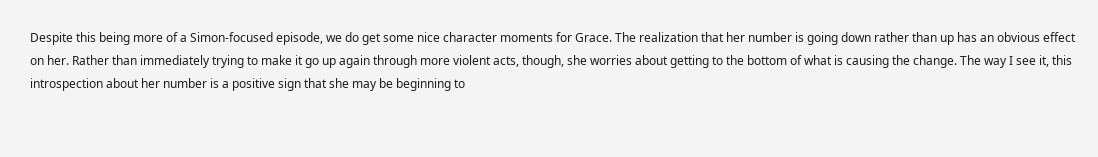Despite this being more of a Simon-focused episode, we do get some nice character moments for Grace. The realization that her number is going down rather than up has an obvious effect on her. Rather than immediately trying to make it go up again through more violent acts, though, she worries about getting to the bottom of what is causing the change. The way I see it, this introspection about her number is a positive sign that she may be beginning to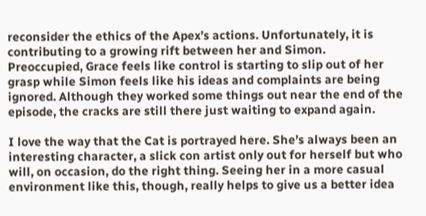reconsider the ethics of the Apex’s actions. Unfortunately, it is contributing to a growing rift between her and Simon. Preoccupied, Grace feels like control is starting to slip out of her grasp while Simon feels like his ideas and complaints are being ignored. Although they worked some things out near the end of the episode, the cracks are still there just waiting to expand again.

I love the way that the Cat is portrayed here. She’s always been an interesting character, a slick con artist only out for herself but who will, on occasion, do the right thing. Seeing her in a more casual environment like this, though, really helps to give us a better idea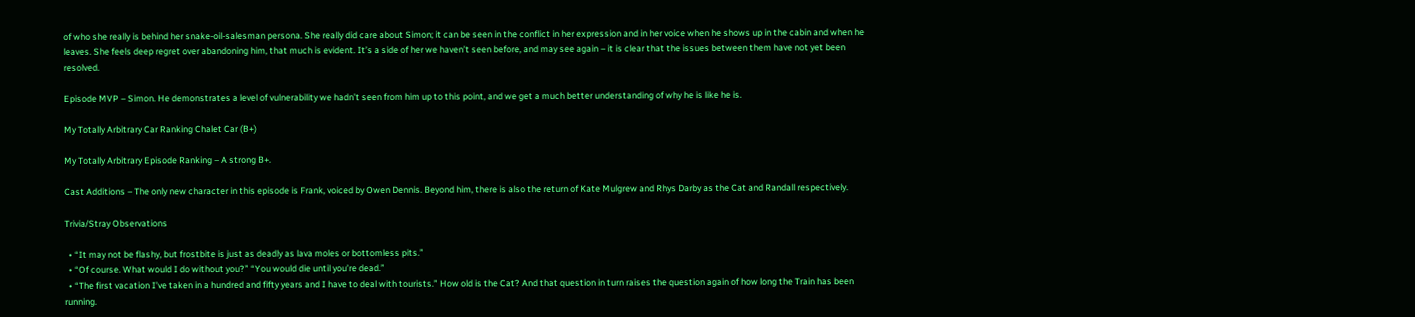of who she really is behind her snake-oil-salesman persona. She really did care about Simon; it can be seen in the conflict in her expression and in her voice when he shows up in the cabin and when he leaves. She feels deep regret over abandoning him, that much is evident. It’s a side of her we haven’t seen before, and may see again – it is clear that the issues between them have not yet been resolved.

Episode MVP – Simon. He demonstrates a level of vulnerability we hadn’t seen from him up to this point, and we get a much better understanding of why he is like he is.

My Totally Arbitrary Car Ranking Chalet Car (B+)

My Totally Arbitrary Episode Ranking – A strong B+.

Cast Additions – The only new character in this episode is Frank, voiced by Owen Dennis. Beyond him, there is also the return of Kate Mulgrew and Rhys Darby as the Cat and Randall respectively.

Trivia/Stray Observations

  • “It may not be flashy, but frostbite is just as deadly as lava moles or bottomless pits.”
  • “Of course. What would I do without you?” “You would die until you’re dead.”
  • “The first vacation I’ve taken in a hundred and fifty years and I have to deal with tourists.” How old is the Cat? And that question in turn raises the question again of how long the Train has been running.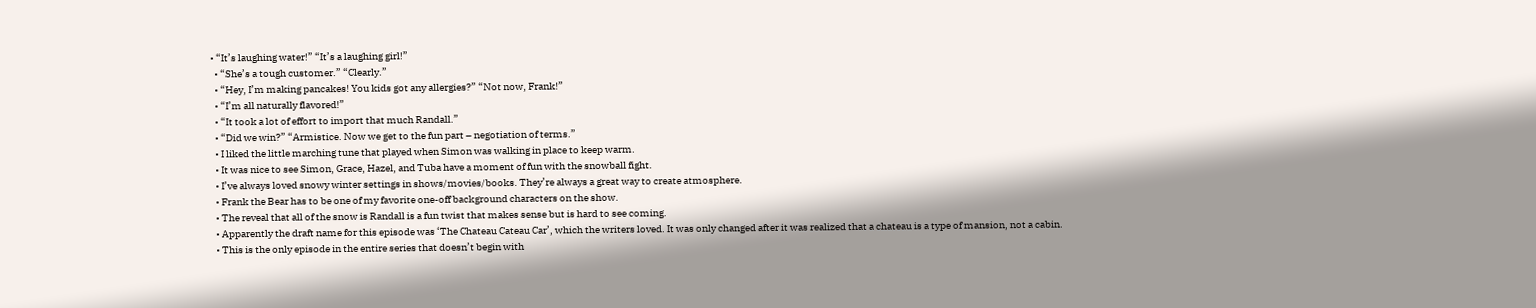• “It’s laughing water!” “It’s a laughing girl!”
  • “She’s a tough customer.” “Clearly.”
  • “Hey, I’m making pancakes! You kids got any allergies?” “Not now, Frank!”
  • “I’m all naturally flavored!”
  • “It took a lot of effort to import that much Randall.”
  • “Did we win?” “Armistice. Now we get to the fun part – negotiation of terms.”
  • I liked the little marching tune that played when Simon was walking in place to keep warm.
  • It was nice to see Simon, Grace, Hazel, and Tuba have a moment of fun with the snowball fight.
  • I’ve always loved snowy winter settings in shows/movies/books. They’re always a great way to create atmosphere.
  • Frank the Bear has to be one of my favorite one-off background characters on the show.
  • The reveal that all of the snow is Randall is a fun twist that makes sense but is hard to see coming.
  • Apparently the draft name for this episode was ‘The Chateau Cateau Car’, which the writers loved. It was only changed after it was realized that a chateau is a type of mansion, not a cabin.
  • This is the only episode in the entire series that doesn’t begin with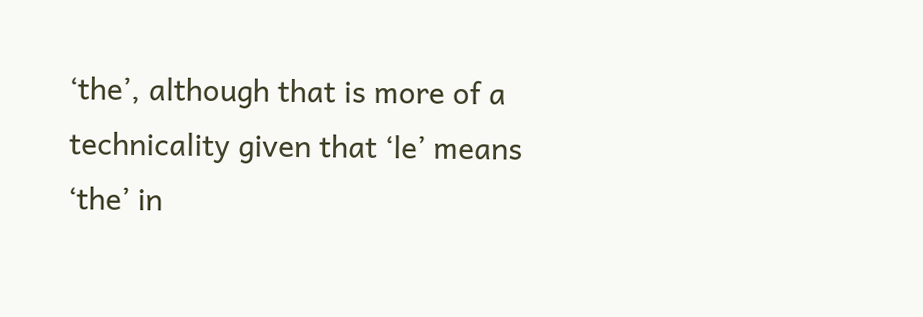‘the’, although that is more of a technicality given that ‘le’ means ‘the’ in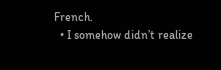French.
  • I somehow didn’t realize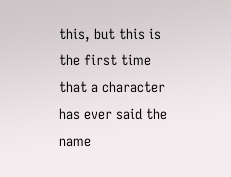this, but this is the first time that a character has ever said the name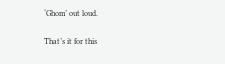‘Ghom’ out loud.

That’s it for this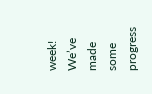week! We’ve made some progress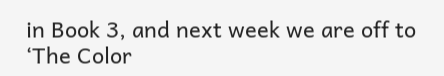in Book 3, and next week we are off to ‘The Color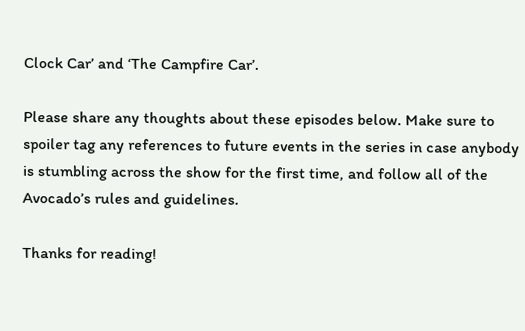Clock Car’ and ‘The Campfire Car’.

Please share any thoughts about these episodes below. Make sure to spoiler tag any references to future events in the series in case anybody is stumbling across the show for the first time, and follow all of the Avocado’s rules and guidelines.

Thanks for reading!